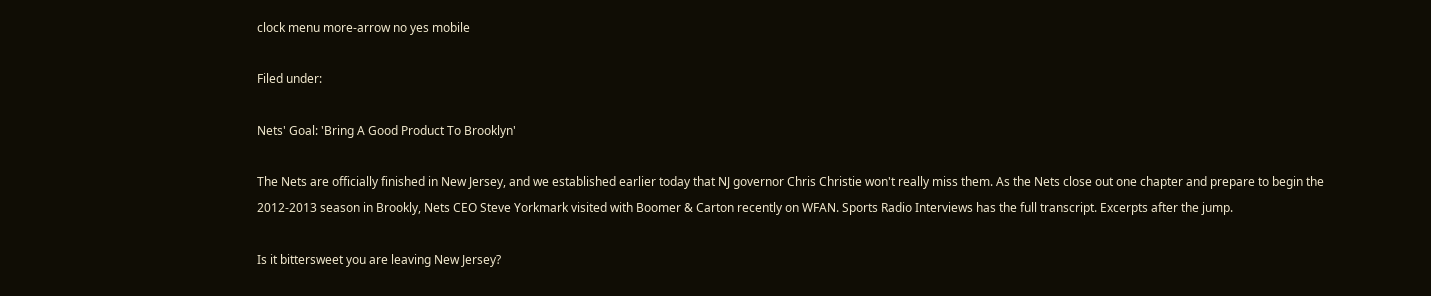clock menu more-arrow no yes mobile

Filed under:

Nets' Goal: 'Bring A Good Product To Brooklyn'

The Nets are officially finished in New Jersey, and we established earlier today that NJ governor Chris Christie won't really miss them. As the Nets close out one chapter and prepare to begin the 2012-2013 season in Brookly, Nets CEO Steve Yorkmark visited with Boomer & Carton recently on WFAN. Sports Radio Interviews has the full transcript. Excerpts after the jump.

Is it bittersweet you are leaving New Jersey?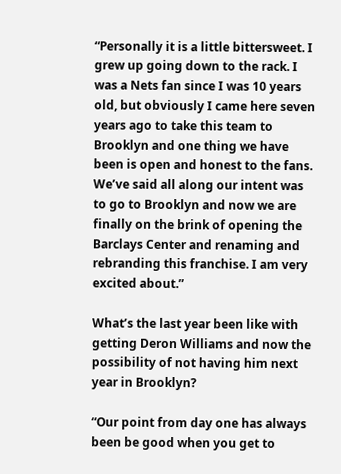“Personally it is a little bittersweet. I grew up going down to the rack. I was a Nets fan since I was 10 years old, but obviously I came here seven years ago to take this team to Brooklyn and one thing we have been is open and honest to the fans. We’ve said all along our intent was to go to Brooklyn and now we are finally on the brink of opening the Barclays Center and renaming and rebranding this franchise. I am very excited about.”

What’s the last year been like with getting Deron Williams and now the possibility of not having him next year in Brooklyn?

“Our point from day one has always been be good when you get to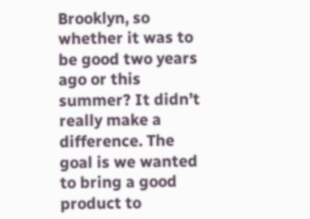Brooklyn, so whether it was to be good two years ago or this summer? It didn’t really make a difference. The goal is we wanted to bring a good product to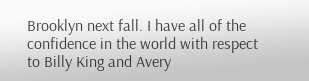Brooklyn next fall. I have all of the confidence in the world with respect to Billy King and Avery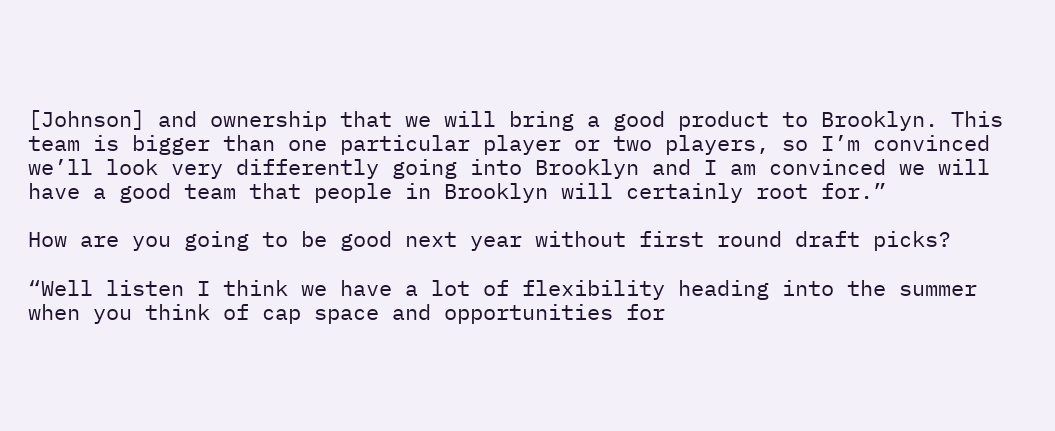[Johnson] and ownership that we will bring a good product to Brooklyn. This team is bigger than one particular player or two players, so I’m convinced we’ll look very differently going into Brooklyn and I am convinced we will have a good team that people in Brooklyn will certainly root for.”

How are you going to be good next year without first round draft picks?

“Well listen I think we have a lot of flexibility heading into the summer when you think of cap space and opportunities for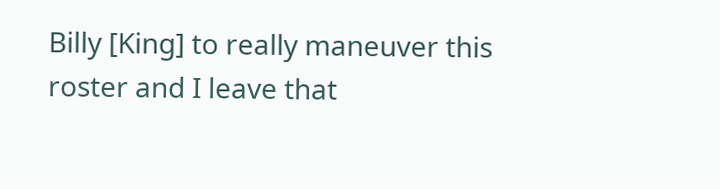Billy [King] to really maneuver this roster and I leave that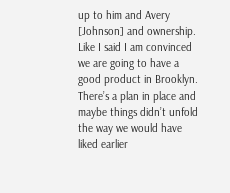up to him and Avery [Johnson] and ownership. Like I said I am convinced we are going to have a good product in Brooklyn. There’s a plan in place and maybe things didn’t unfold the way we would have liked earlier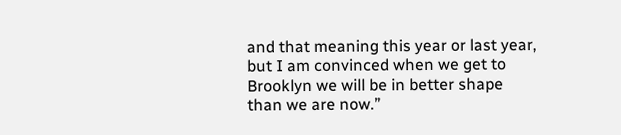and that meaning this year or last year, but I am convinced when we get to Brooklyn we will be in better shape than we are now.”